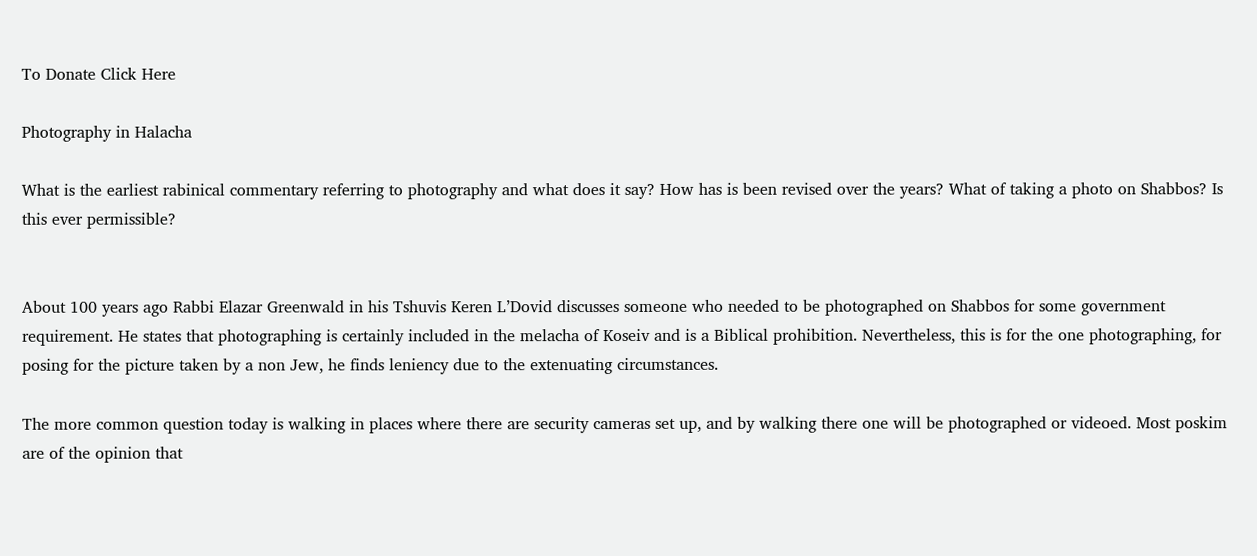To Donate Click Here

Photography in Halacha

What is the earliest rabinical commentary referring to photography and what does it say? How has is been revised over the years? What of taking a photo on Shabbos? Is this ever permissible?


About 100 years ago Rabbi Elazar Greenwald in his Tshuvis Keren L’Dovid discusses someone who needed to be photographed on Shabbos for some government requirement. He states that photographing is certainly included in the melacha of Koseiv and is a Biblical prohibition. Nevertheless, this is for the one photographing, for posing for the picture taken by a non Jew, he finds leniency due to the extenuating circumstances.

The more common question today is walking in places where there are security cameras set up, and by walking there one will be photographed or videoed. Most poskim are of the opinion that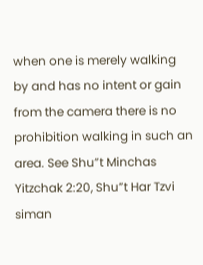when one is merely walking by and has no intent or gain from the camera there is no prohibition walking in such an area. See Shu”t Minchas Yitzchak 2:20, Shu”t Har Tzvi siman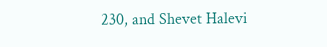230, and Shevet Halevi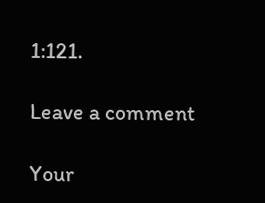1:121.

Leave a comment

Your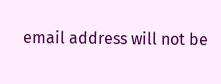email address will not be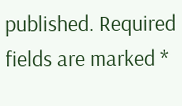published. Required fields are marked *